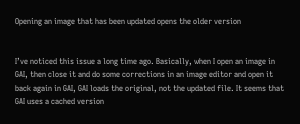Opening an image that has been updated opens the older version


I’ve noticed this issue a long time ago. Basically, when I open an image in GAI, then close it and do some corrections in an image editor and open it back again in GAI, GAI loads the original, not the updated file. It seems that GAI uses a cached version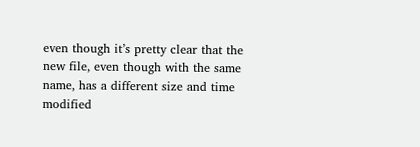even though it’s pretty clear that the new file, even though with the same name, has a different size and time modified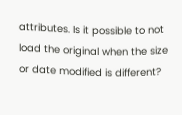attributes. Is it possible to not load the original when the size or date modified is different?